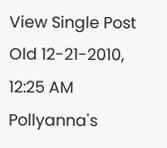View Single Post
Old 12-21-2010, 12:25 AM
Pollyanna's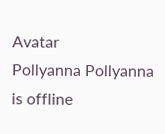Avatar
Pollyanna Pollyanna is offline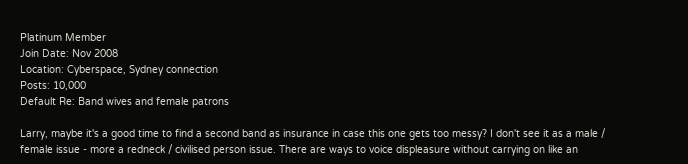Platinum Member
Join Date: Nov 2008
Location: Cyberspace, Sydney connection
Posts: 10,000
Default Re: Band wives and female patrons

Larry, maybe it's a good time to find a second band as insurance in case this one gets too messy? I don't see it as a male / female issue - more a redneck / civilised person issue. There are ways to voice displeasure without carrying on like an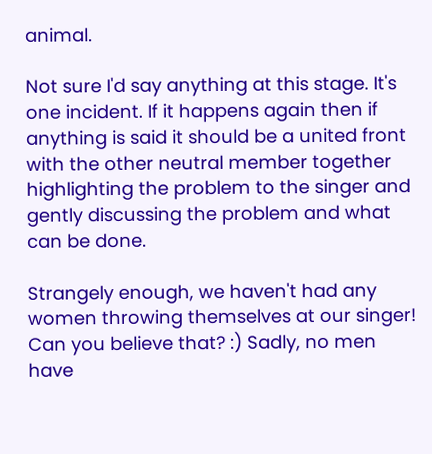animal.

Not sure I'd say anything at this stage. It's one incident. If it happens again then if anything is said it should be a united front with the other neutral member together highlighting the problem to the singer and gently discussing the problem and what can be done.

Strangely enough, we haven't had any women throwing themselves at our singer! Can you believe that? :) Sadly, no men have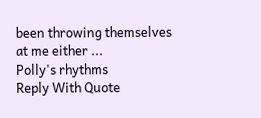been throwing themselves at me either ...
Polly's rhythms
Reply With Quote